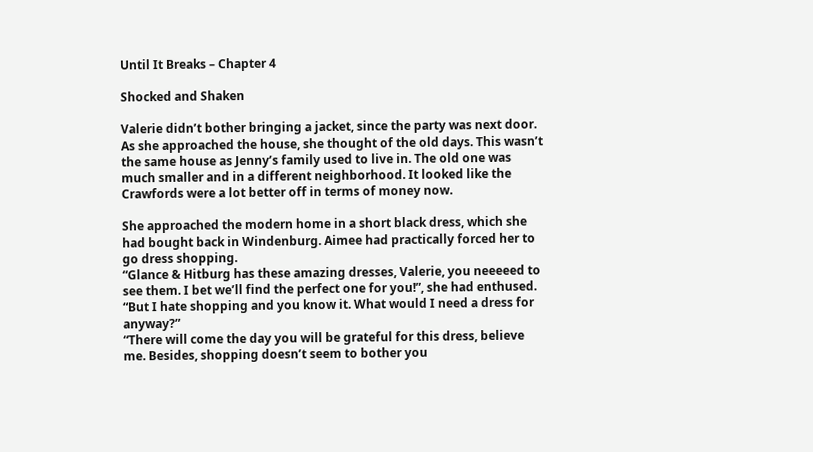Until It Breaks – Chapter 4

Shocked and Shaken

Valerie didn’t bother bringing a jacket, since the party was next door. As she approached the house, she thought of the old days. This wasn’t the same house as Jenny’s family used to live in. The old one was much smaller and in a different neighborhood. It looked like the Crawfords were a lot better off in terms of money now.

She approached the modern home in a short black dress, which she had bought back in Windenburg. Aimee had practically forced her to go dress shopping.
“Glance & Hitburg has these amazing dresses, Valerie, you neeeeed to see them. I bet we’ll find the perfect one for you!”, she had enthused.
“But I hate shopping and you know it. What would I need a dress for anyway?”
“There will come the day you will be grateful for this dress, believe me. Besides, shopping doesn’t seem to bother you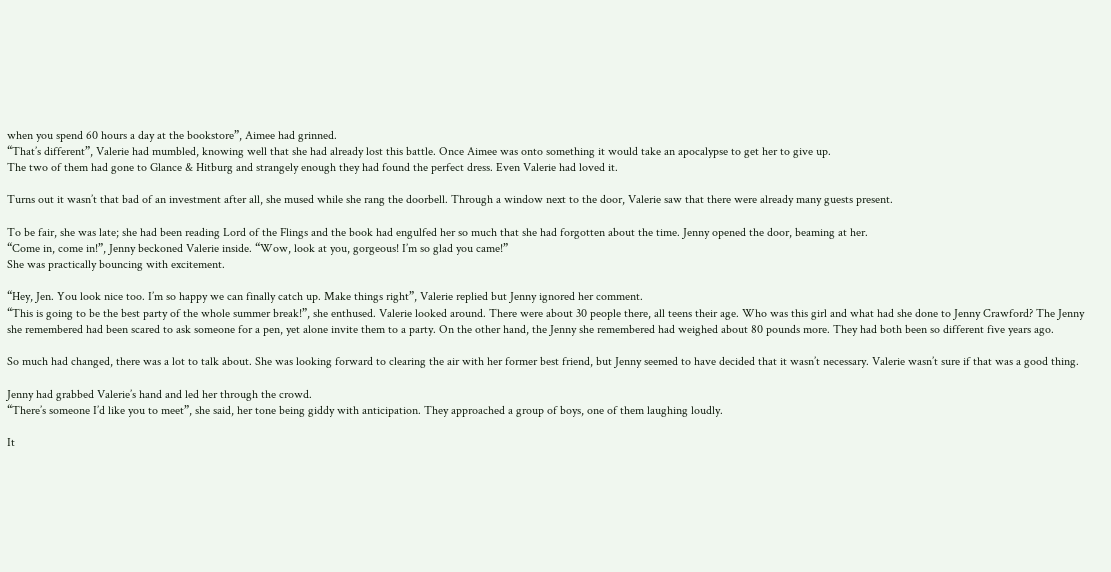when you spend 60 hours a day at the bookstore”, Aimee had grinned.
“That’s different”, Valerie had mumbled, knowing well that she had already lost this battle. Once Aimee was onto something it would take an apocalypse to get her to give up.
The two of them had gone to Glance & Hitburg and strangely enough they had found the perfect dress. Even Valerie had loved it.

Turns out it wasn’t that bad of an investment after all, she mused while she rang the doorbell. Through a window next to the door, Valerie saw that there were already many guests present.

To be fair, she was late; she had been reading Lord of the Flings and the book had engulfed her so much that she had forgotten about the time. Jenny opened the door, beaming at her.
“Come in, come in!”, Jenny beckoned Valerie inside. “Wow, look at you, gorgeous! I’m so glad you came!”
She was practically bouncing with excitement.

“Hey, Jen. You look nice too. I’m so happy we can finally catch up. Make things right”, Valerie replied but Jenny ignored her comment.
“This is going to be the best party of the whole summer break!”, she enthused. Valerie looked around. There were about 30 people there, all teens their age. Who was this girl and what had she done to Jenny Crawford? The Jenny she remembered had been scared to ask someone for a pen, yet alone invite them to a party. On the other hand, the Jenny she remembered had weighed about 80 pounds more. They had both been so different five years ago.

So much had changed, there was a lot to talk about. She was looking forward to clearing the air with her former best friend, but Jenny seemed to have decided that it wasn’t necessary. Valerie wasn’t sure if that was a good thing.

Jenny had grabbed Valerie’s hand and led her through the crowd.
“There’s someone I’d like you to meet”, she said, her tone being giddy with anticipation. They approached a group of boys, one of them laughing loudly.

It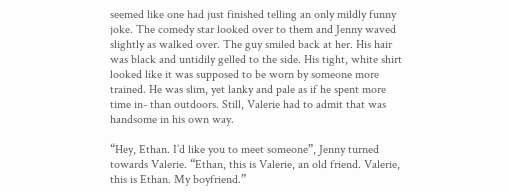seemed like one had just finished telling an only mildly funny joke. The comedy star looked over to them and Jenny waved slightly as walked over. The guy smiled back at her. His hair was black and untidily gelled to the side. His tight, white shirt looked like it was supposed to be worn by someone more trained. He was slim, yet lanky and pale as if he spent more time in- than outdoors. Still, Valerie had to admit that was handsome in his own way.

“Hey, Ethan. I’d like you to meet someone”, Jenny turned towards Valerie. “Ethan, this is Valerie, an old friend. Valerie, this is Ethan. My boyfriend.”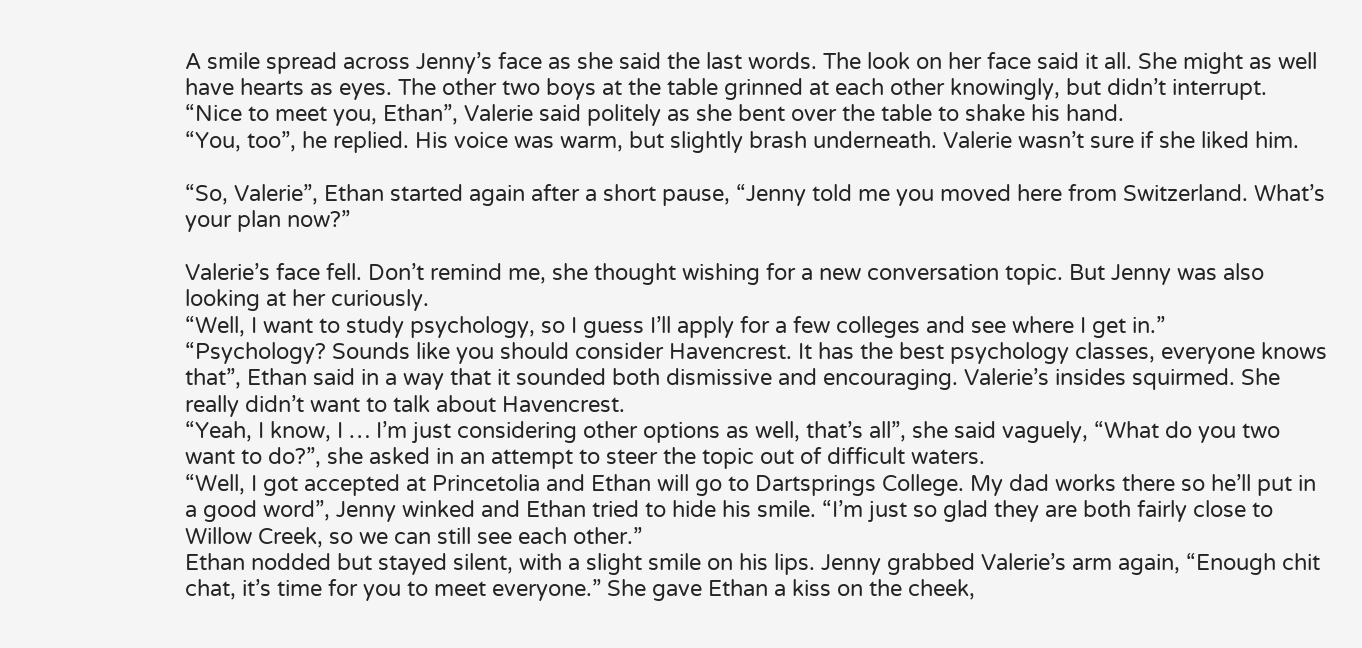A smile spread across Jenny’s face as she said the last words. The look on her face said it all. She might as well have hearts as eyes. The other two boys at the table grinned at each other knowingly, but didn’t interrupt.
“Nice to meet you, Ethan”, Valerie said politely as she bent over the table to shake his hand.
“You, too”, he replied. His voice was warm, but slightly brash underneath. Valerie wasn’t sure if she liked him.

“So, Valerie”, Ethan started again after a short pause, “Jenny told me you moved here from Switzerland. What’s your plan now?”

Valerie’s face fell. Don’t remind me, she thought wishing for a new conversation topic. But Jenny was also looking at her curiously.
“Well, I want to study psychology, so I guess I’ll apply for a few colleges and see where I get in.”
“Psychology? Sounds like you should consider Havencrest. It has the best psychology classes, everyone knows that”, Ethan said in a way that it sounded both dismissive and encouraging. Valerie’s insides squirmed. She really didn’t want to talk about Havencrest.
“Yeah, I know, I … I’m just considering other options as well, that’s all”, she said vaguely, “What do you two want to do?”, she asked in an attempt to steer the topic out of difficult waters.
“Well, I got accepted at Princetolia and Ethan will go to Dartsprings College. My dad works there so he’ll put in a good word”, Jenny winked and Ethan tried to hide his smile. “I’m just so glad they are both fairly close to Willow Creek, so we can still see each other.”
Ethan nodded but stayed silent, with a slight smile on his lips. Jenny grabbed Valerie’s arm again, “Enough chit chat, it’s time for you to meet everyone.” She gave Ethan a kiss on the cheek,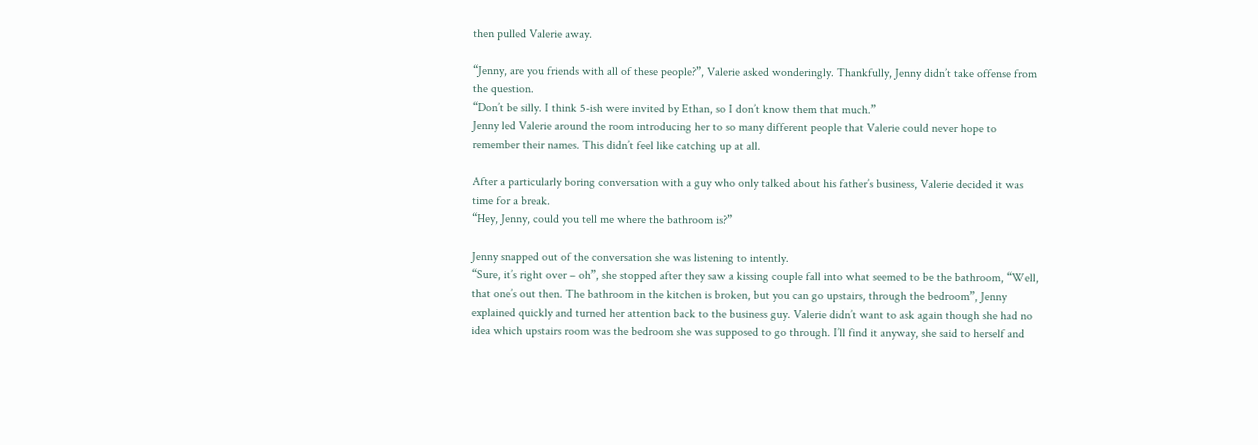then pulled Valerie away.

“Jenny, are you friends with all of these people?”, Valerie asked wonderingly. Thankfully, Jenny didn’t take offense from the question.
“Don’t be silly. I think 5-ish were invited by Ethan, so I don’t know them that much.”
Jenny led Valerie around the room introducing her to so many different people that Valerie could never hope to remember their names. This didn’t feel like catching up at all.

After a particularly boring conversation with a guy who only talked about his father’s business, Valerie decided it was time for a break.
“Hey, Jenny, could you tell me where the bathroom is?”

Jenny snapped out of the conversation she was listening to intently.
“Sure, it’s right over – oh”, she stopped after they saw a kissing couple fall into what seemed to be the bathroom, “Well, that one’s out then. The bathroom in the kitchen is broken, but you can go upstairs, through the bedroom”, Jenny explained quickly and turned her attention back to the business guy. Valerie didn’t want to ask again though she had no idea which upstairs room was the bedroom she was supposed to go through. I’ll find it anyway, she said to herself and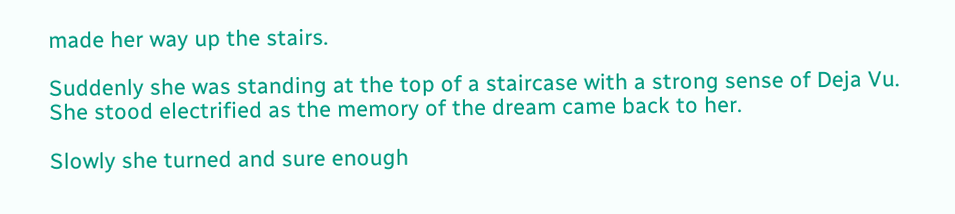made her way up the stairs.

Suddenly she was standing at the top of a staircase with a strong sense of Deja Vu. She stood electrified as the memory of the dream came back to her.

Slowly she turned and sure enough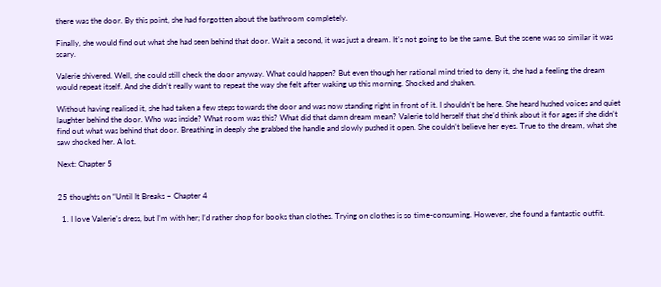there was the door. By this point, she had forgotten about the bathroom completely.

Finally, she would find out what she had seen behind that door. Wait a second, it was just a dream. It’s not going to be the same. But the scene was so similar it was scary.

Valerie shivered. Well, she could still check the door anyway. What could happen? But even though her rational mind tried to deny it, she had a feeling the dream would repeat itself. And she didn’t really want to repeat the way she felt after waking up this morning. Shocked and shaken.

Without having realised it, she had taken a few steps towards the door and was now standing right in front of it. I shouldn’t be here. She heard hushed voices and quiet laughter behind the door. Who was inside? What room was this? What did that damn dream mean? Valerie told herself that she’d think about it for ages if she didn’t find out what was behind that door. Breathing in deeply she grabbed the handle and slowly pushed it open. She couldn’t believe her eyes. True to the dream, what she saw shocked her. A lot.

Next: Chapter 5


25 thoughts on “Until It Breaks – Chapter 4

  1. I love Valerie’s dress, but I’m with her; I’d rather shop for books than clothes. Trying on clothes is so time-consuming. However, she found a fantastic outfit.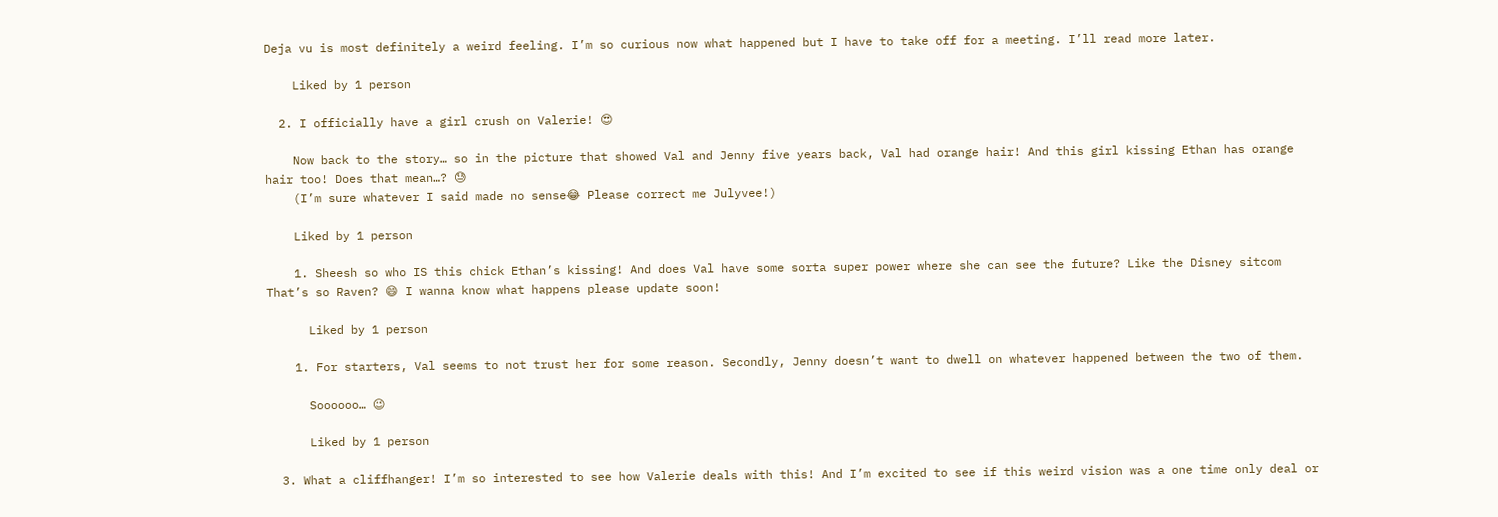Deja vu is most definitely a weird feeling. I’m so curious now what happened but I have to take off for a meeting. I’ll read more later.

    Liked by 1 person

  2. I officially have a girl crush on Valerie! 😍

    Now back to the story… so in the picture that showed Val and Jenny five years back, Val had orange hair! And this girl kissing Ethan has orange hair too! Does that mean…? 😓
    (I’m sure whatever I said made no sense😂 Please correct me Julyvee!)

    Liked by 1 person

    1. Sheesh so who IS this chick Ethan’s kissing! And does Val have some sorta super power where she can see the future? Like the Disney sitcom That’s so Raven? 😄 I wanna know what happens please update soon!

      Liked by 1 person

    1. For starters, Val seems to not trust her for some reason. Secondly, Jenny doesn’t want to dwell on whatever happened between the two of them.

      Soooooo… 😉

      Liked by 1 person

  3. What a cliffhanger! I’m so interested to see how Valerie deals with this! And I’m excited to see if this weird vision was a one time only deal or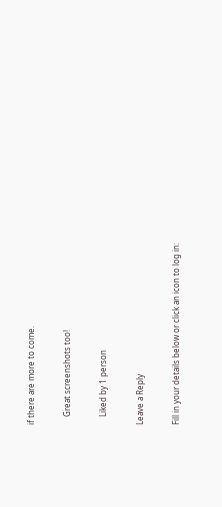if there are more to come.

    Great screenshots too!

    Liked by 1 person

Leave a Reply

Fill in your details below or click an icon to log in: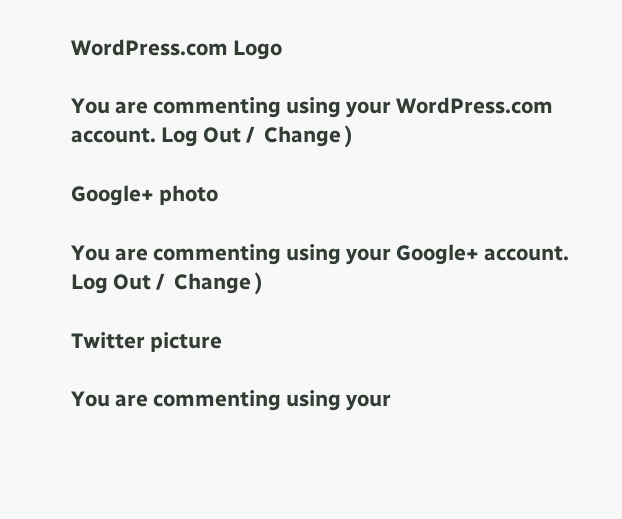WordPress.com Logo

You are commenting using your WordPress.com account. Log Out /  Change )

Google+ photo

You are commenting using your Google+ account. Log Out /  Change )

Twitter picture

You are commenting using your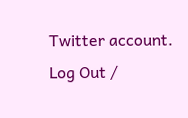Twitter account. Log Out /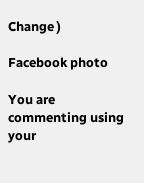Change )

Facebook photo

You are commenting using your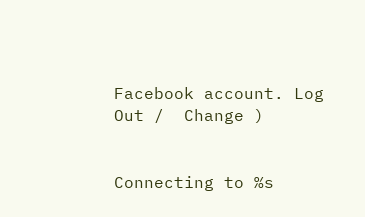Facebook account. Log Out /  Change )


Connecting to %s